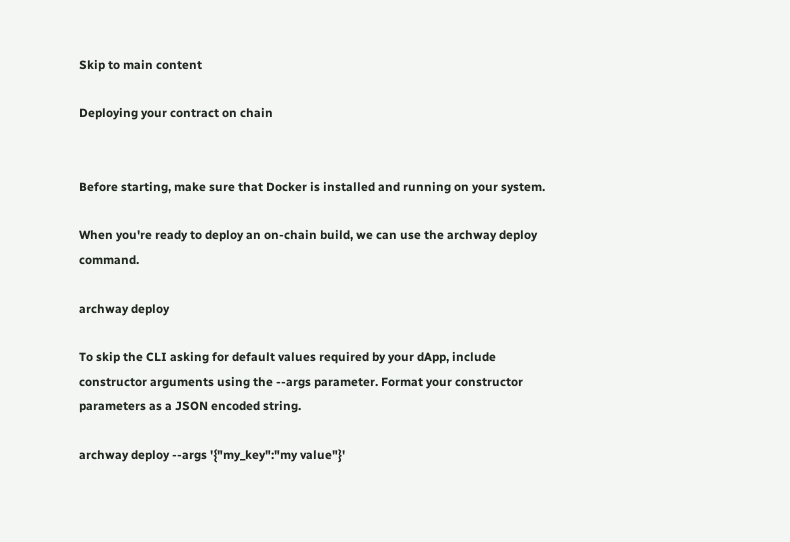Skip to main content

Deploying your contract on chain


Before starting, make sure that Docker is installed and running on your system.

When you're ready to deploy an on-chain build, we can use the archway deploy command.

archway deploy

To skip the CLI asking for default values required by your dApp, include constructor arguments using the --args parameter. Format your constructor parameters as a JSON encoded string.

archway deploy --args '{"my_key":"my value"}'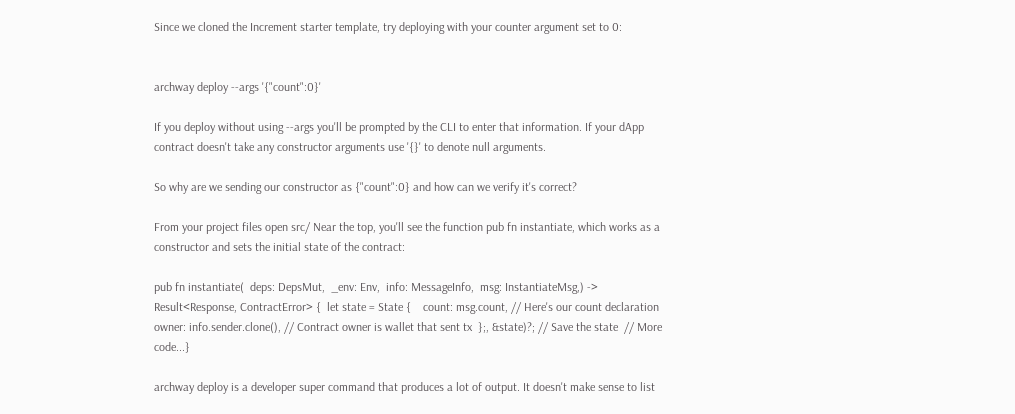Since we cloned the Increment starter template, try deploying with your counter argument set to 0:


archway deploy --args '{"count":0}'

If you deploy without using --args you'll be prompted by the CLI to enter that information. If your dApp contract doesn't take any constructor arguments use '{}' to denote null arguments.

So why are we sending our constructor as {"count":0} and how can we verify it's correct?

From your project files open src/ Near the top, you'll see the function pub fn instantiate, which works as a constructor and sets the initial state of the contract:

pub fn instantiate(  deps: DepsMut,  _env: Env,  info: MessageInfo,  msg: InstantiateMsg,) -> Result<Response, ContractError> {  let state = State {    count: msg.count, // Here's our count declaration    owner: info.sender.clone(), // Contract owner is wallet that sent tx  };, &state)?; // Save the state  // More code...}

archway deploy is a developer super command that produces a lot of output. It doesn't make sense to list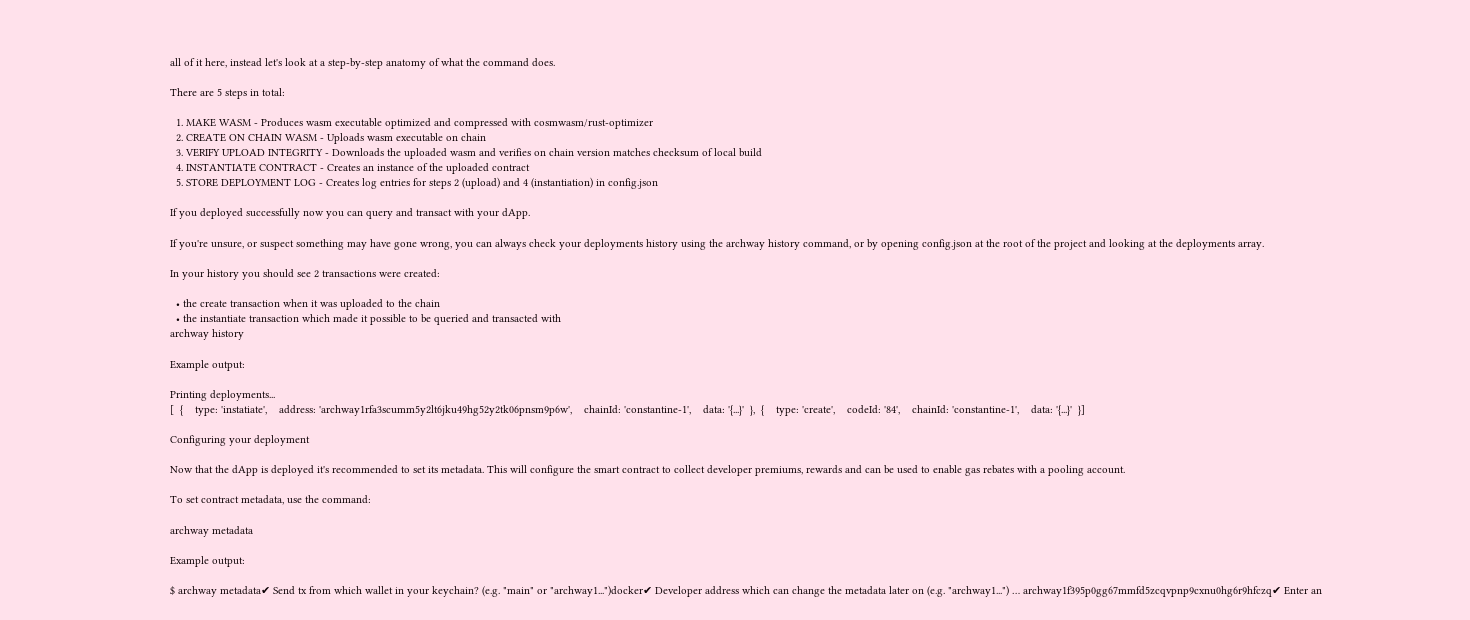all of it here, instead let's look at a step-by-step anatomy of what the command does.

There are 5 steps in total:

  1. MAKE WASM - Produces wasm executable optimized and compressed with cosmwasm/rust-optimizer
  2. CREATE ON CHAIN WASM - Uploads wasm executable on chain
  3. VERIFY UPLOAD INTEGRITY - Downloads the uploaded wasm and verifies on chain version matches checksum of local build
  4. INSTANTIATE CONTRACT - Creates an instance of the uploaded contract
  5. STORE DEPLOYMENT LOG - Creates log entries for steps 2 (upload) and 4 (instantiation) in config.json

If you deployed successfully now you can query and transact with your dApp.

If you're unsure, or suspect something may have gone wrong, you can always check your deployments history using the archway history command, or by opening config.json at the root of the project and looking at the deployments array.

In your history you should see 2 transactions were created:

  • the create transaction when it was uploaded to the chain
  • the instantiate transaction which made it possible to be queried and transacted with
archway history

Example output:

Printing deployments...
[  {    type: 'instatiate',    address: 'archway1rfa3scumm5y2lt6jku49hg52y2tk06pnsm9p6w',    chainId: 'constantine-1',    data: '{...}'  },  {    type: 'create',    codeId: '84',    chainId: 'constantine-1',    data: '{...}'  }]

Configuring your deployment

Now that the dApp is deployed it's recommended to set its metadata. This will configure the smart contract to collect developer premiums, rewards and can be used to enable gas rebates with a pooling account.

To set contract metadata, use the command:

archway metadata

Example output:

$ archway metadata✔ Send tx from which wallet in your keychain? (e.g. "main" or "archway1...")docker✔ Developer address which can change the metadata later on (e.g. "archway1...") … archway1f395p0gg67mmfd5zcqvpnp9cxnu0hg6r9hfczq✔ Enter an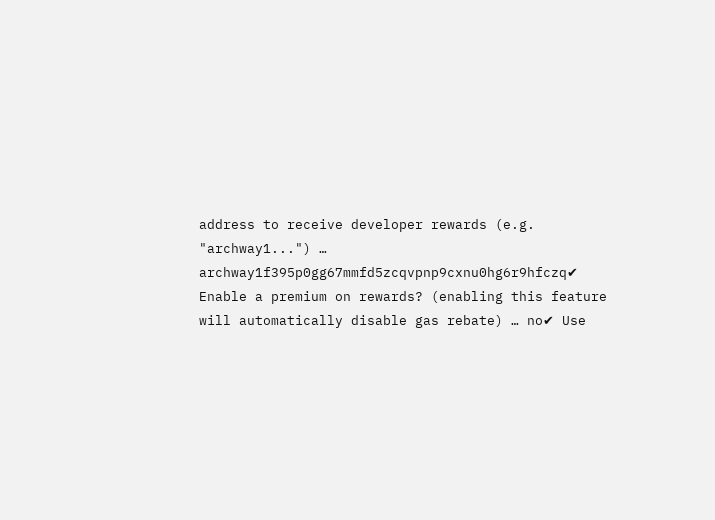address to receive developer rewards (e.g. "archway1...") … archway1f395p0gg67mmfd5zcqvpnp9cxnu0hg6r9hfczq✔ Enable a premium on rewards? (enabling this feature will automatically disable gas rebate) … no✔ Use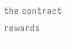the contract rewards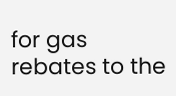for gas rebates to the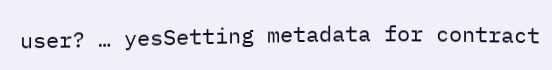user? … yesSetting metadata for contract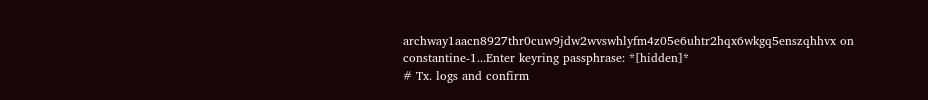archway1aacn8927thr0cuw9jdw2wvswhlyfm4z05e6uhtr2hqx6wkgq5enszqhhvx on constantine-1...Enter keyring passphrase: *[hidden]*
# Tx. logs and confirm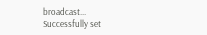broadcast...
Successfully set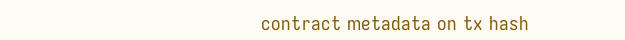contract metadata on tx hash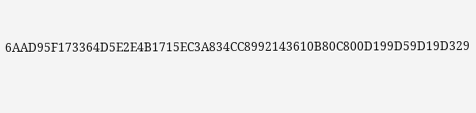6AAD95F173364D5E2E4B1715EC3A834CC8992143610B80C800D199D59D19D329